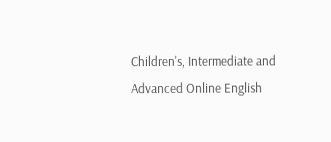Children's, Intermediate and Advanced Online English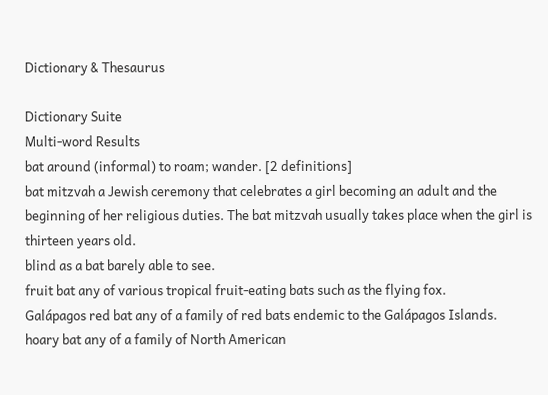Dictionary & Thesaurus

Dictionary Suite
Multi-word Results
bat around (informal) to roam; wander. [2 definitions]
bat mitzvah a Jewish ceremony that celebrates a girl becoming an adult and the beginning of her religious duties. The bat mitzvah usually takes place when the girl is thirteen years old.
blind as a bat barely able to see.
fruit bat any of various tropical fruit-eating bats such as the flying fox.
Galápagos red bat any of a family of red bats endemic to the Galápagos Islands.
hoary bat any of a family of North American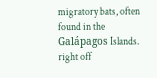migratory bats, often found in the Galápagos Islands.
right off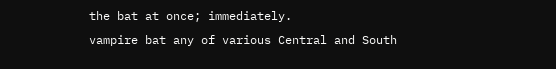the bat at once; immediately.
vampire bat any of various Central and South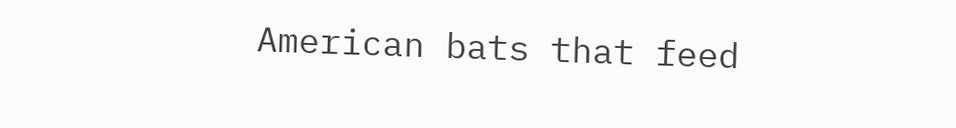American bats that feed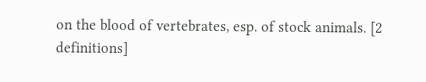on the blood of vertebrates, esp. of stock animals. [2 definitions]